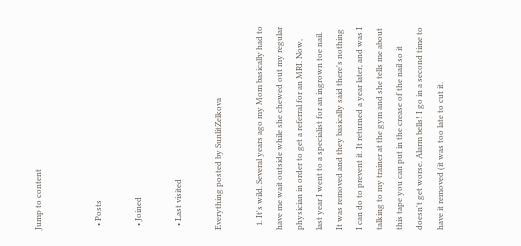Jump to content


  • Posts

  • Joined

  • Last visited

Everything posted by SunlitZelkova

  1. It's wild. Several years ago my Mom basically had to have me wait outside while she chewed out my regular physician in order to get a referral for an MRI. Now, last year I went to a specialist for an ingrown toe nail. It was removed and they basically said there's nothing I can do to prevent it. It returned a year later, and was I talking to my trainer at the gym and she tells me about this tape you can put in the crease of the nail so it doesn't get worse. Alarm bells! I go in a second time to have it removed (it was too late to cut it.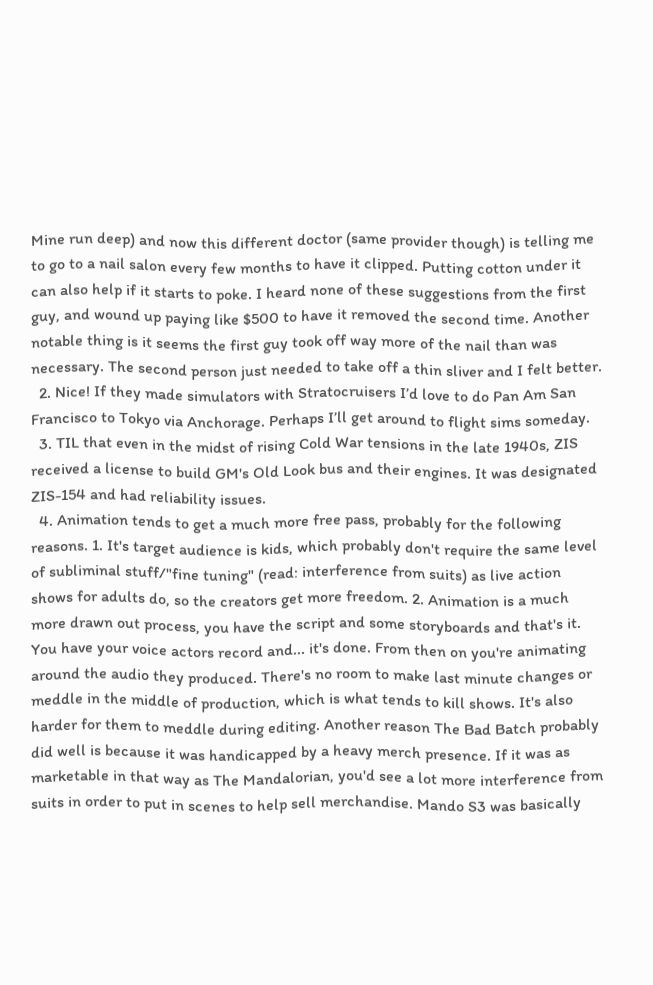Mine run deep) and now this different doctor (same provider though) is telling me to go to a nail salon every few months to have it clipped. Putting cotton under it can also help if it starts to poke. I heard none of these suggestions from the first guy, and wound up paying like $500 to have it removed the second time. Another notable thing is it seems the first guy took off way more of the nail than was necessary. The second person just needed to take off a thin sliver and I felt better.
  2. Nice! If they made simulators with Stratocruisers I’d love to do Pan Am San Francisco to Tokyo via Anchorage. Perhaps I’ll get around to flight sims someday.
  3. TIL that even in the midst of rising Cold War tensions in the late 1940s, ZIS received a license to build GM's Old Look bus and their engines. It was designated ZIS-154 and had reliability issues.
  4. Animation tends to get a much more free pass, probably for the following reasons. 1. It's target audience is kids, which probably don't require the same level of subliminal stuff/"fine tuning" (read: interference from suits) as live action shows for adults do, so the creators get more freedom. 2. Animation is a much more drawn out process, you have the script and some storyboards and that's it. You have your voice actors record and... it's done. From then on you're animating around the audio they produced. There's no room to make last minute changes or meddle in the middle of production, which is what tends to kill shows. It's also harder for them to meddle during editing. Another reason The Bad Batch probably did well is because it was handicapped by a heavy merch presence. If it was as marketable in that way as The Mandalorian, you'd see a lot more interference from suits in order to put in scenes to help sell merchandise. Mando S3 was basically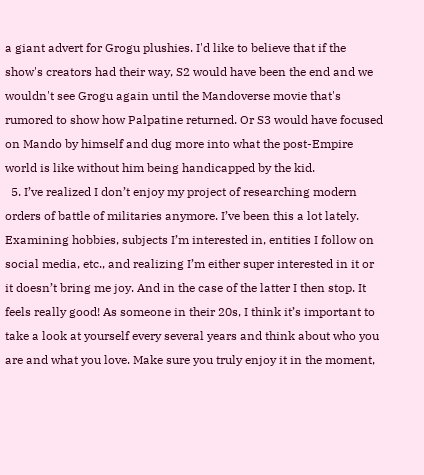a giant advert for Grogu plushies. I'd like to believe that if the show's creators had their way, S2 would have been the end and we wouldn't see Grogu again until the Mandoverse movie that's rumored to show how Palpatine returned. Or S3 would have focused on Mando by himself and dug more into what the post-Empire world is like without him being handicapped by the kid.
  5. I’ve realized I don’t enjoy my project of researching modern orders of battle of militaries anymore. I’ve been this a lot lately. Examining hobbies, subjects I’m interested in, entities I follow on social media, etc., and realizing I’m either super interested in it or it doesn’t bring me joy. And in the case of the latter I then stop. It feels really good! As someone in their 20s, I think it’s important to take a look at yourself every several years and think about who you are and what you love. Make sure you truly enjoy it in the moment,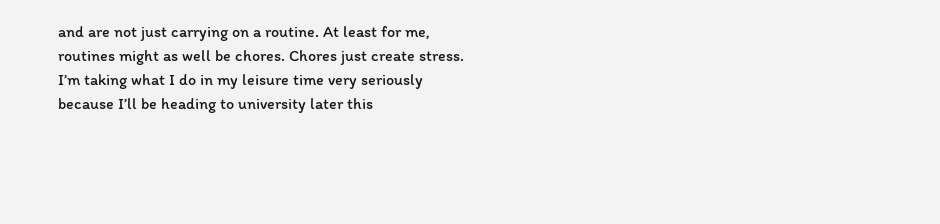and are not just carrying on a routine. At least for me, routines might as well be chores. Chores just create stress. I’m taking what I do in my leisure time very seriously because I’ll be heading to university later this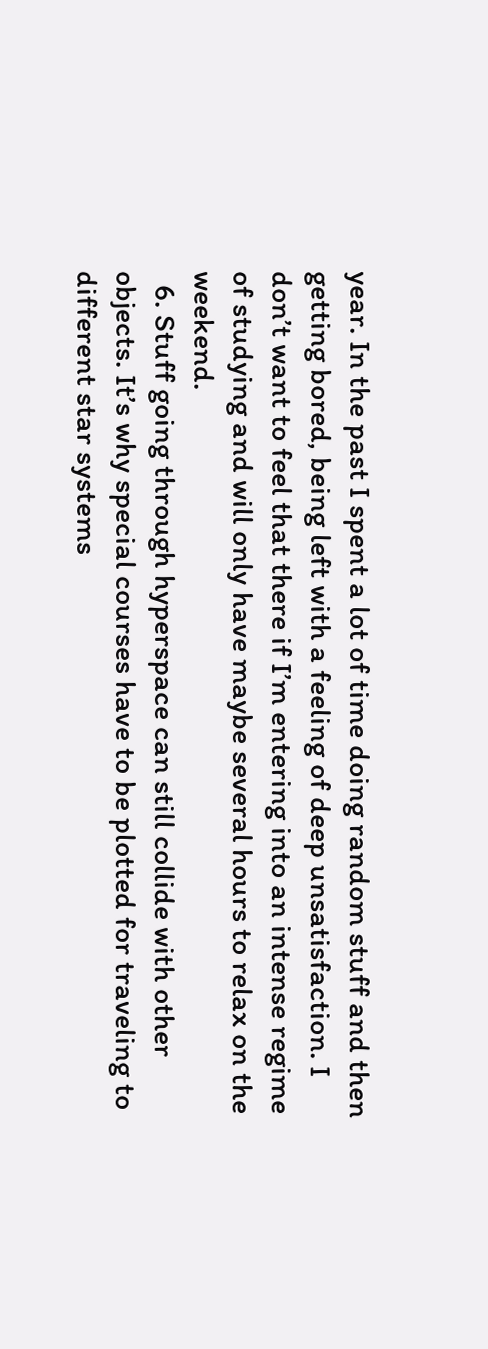year. In the past I spent a lot of time doing random stuff and then getting bored, being left with a feeling of deep unsatisfaction. I don’t want to feel that there if I’m entering into an intense regime of studying and will only have maybe several hours to relax on the weekend.
  6. Stuff going through hyperspace can still collide with other objects. It’s why special courses have to be plotted for traveling to different star systems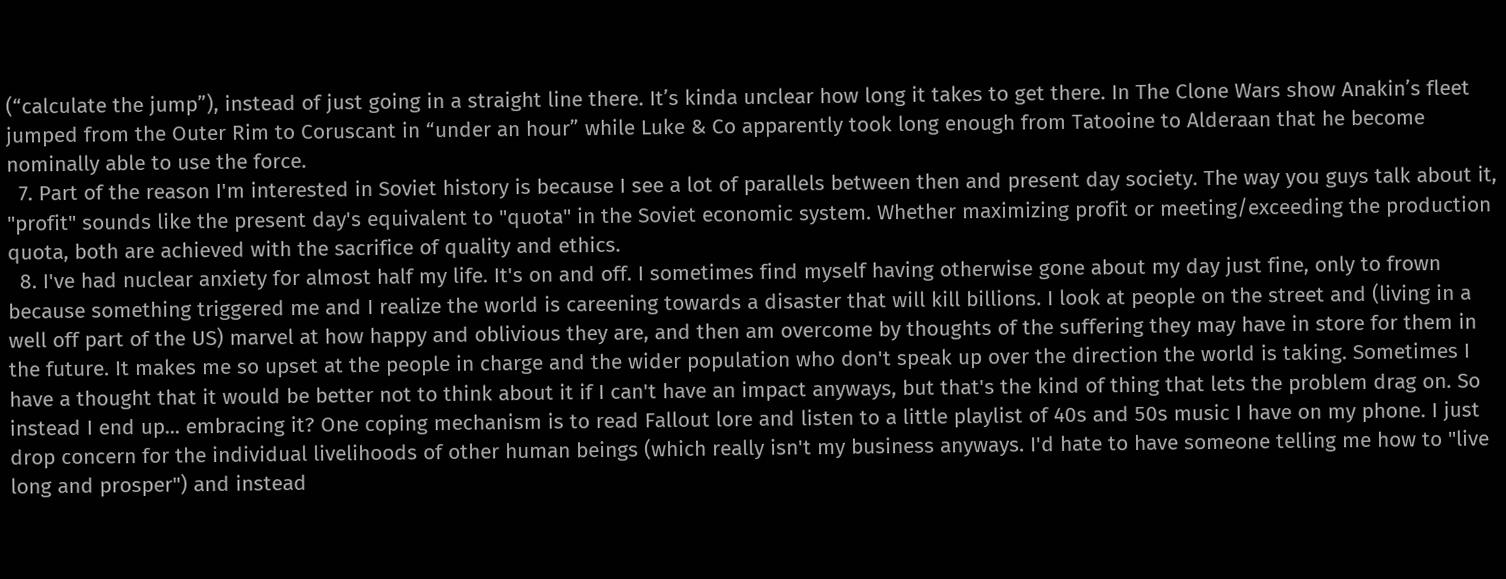(“calculate the jump”), instead of just going in a straight line there. It’s kinda unclear how long it takes to get there. In The Clone Wars show Anakin’s fleet jumped from the Outer Rim to Coruscant in “under an hour” while Luke & Co apparently took long enough from Tatooine to Alderaan that he become nominally able to use the force.
  7. Part of the reason I'm interested in Soviet history is because I see a lot of parallels between then and present day society. The way you guys talk about it, "profit" sounds like the present day's equivalent to "quota" in the Soviet economic system. Whether maximizing profit or meeting/exceeding the production quota, both are achieved with the sacrifice of quality and ethics.
  8. I've had nuclear anxiety for almost half my life. It's on and off. I sometimes find myself having otherwise gone about my day just fine, only to frown because something triggered me and I realize the world is careening towards a disaster that will kill billions. I look at people on the street and (living in a well off part of the US) marvel at how happy and oblivious they are, and then am overcome by thoughts of the suffering they may have in store for them in the future. It makes me so upset at the people in charge and the wider population who don't speak up over the direction the world is taking. Sometimes I have a thought that it would be better not to think about it if I can't have an impact anyways, but that's the kind of thing that lets the problem drag on. So instead I end up... embracing it? One coping mechanism is to read Fallout lore and listen to a little playlist of 40s and 50s music I have on my phone. I just drop concern for the individual livelihoods of other human beings (which really isn't my business anyways. I'd hate to have someone telling me how to "live long and prosper") and instead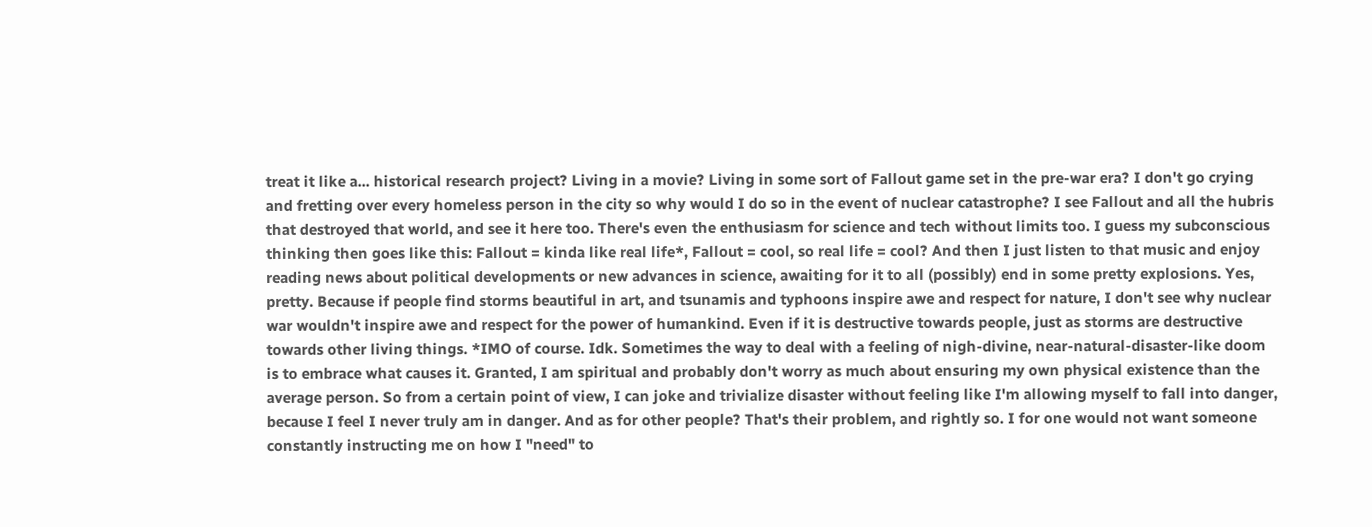treat it like a... historical research project? Living in a movie? Living in some sort of Fallout game set in the pre-war era? I don't go crying and fretting over every homeless person in the city so why would I do so in the event of nuclear catastrophe? I see Fallout and all the hubris that destroyed that world, and see it here too. There's even the enthusiasm for science and tech without limits too. I guess my subconscious thinking then goes like this: Fallout = kinda like real life*, Fallout = cool, so real life = cool? And then I just listen to that music and enjoy reading news about political developments or new advances in science, awaiting for it to all (possibly) end in some pretty explosions. Yes, pretty. Because if people find storms beautiful in art, and tsunamis and typhoons inspire awe and respect for nature, I don't see why nuclear war wouldn't inspire awe and respect for the power of humankind. Even if it is destructive towards people, just as storms are destructive towards other living things. *IMO of course. Idk. Sometimes the way to deal with a feeling of nigh-divine, near-natural-disaster-like doom is to embrace what causes it. Granted, I am spiritual and probably don't worry as much about ensuring my own physical existence than the average person. So from a certain point of view, I can joke and trivialize disaster without feeling like I'm allowing myself to fall into danger, because I feel I never truly am in danger. And as for other people? That's their problem, and rightly so. I for one would not want someone constantly instructing me on how I "need" to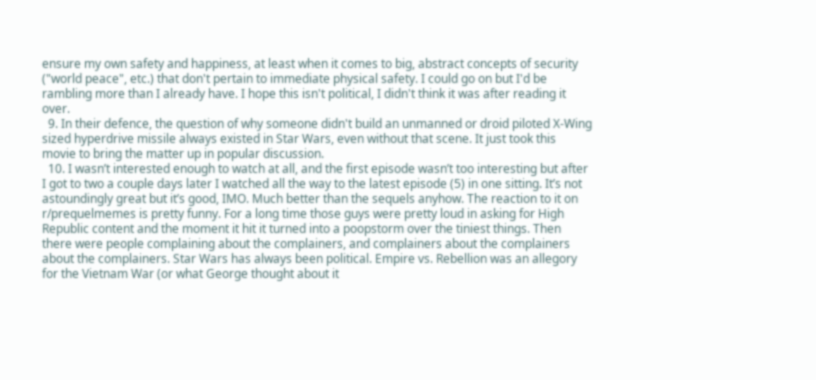ensure my own safety and happiness, at least when it comes to big, abstract concepts of security ("world peace", etc.) that don't pertain to immediate physical safety. I could go on but I'd be rambling more than I already have. I hope this isn't political, I didn't think it was after reading it over.
  9. In their defence, the question of why someone didn't build an unmanned or droid piloted X-Wing sized hyperdrive missile always existed in Star Wars, even without that scene. It just took this movie to bring the matter up in popular discussion.
  10. I wasn’t interested enough to watch at all, and the first episode wasn’t too interesting but after I got to two a couple days later I watched all the way to the latest episode (5) in one sitting. It’s not astoundingly great but it’s good, IMO. Much better than the sequels anyhow. The reaction to it on r/prequelmemes is pretty funny. For a long time those guys were pretty loud in asking for High Republic content and the moment it hit it turned into a poopstorm over the tiniest things. Then there were people complaining about the complainers, and complainers about the complainers about the complainers. Star Wars has always been political. Empire vs. Rebellion was an allegory for the Vietnam War (or what George thought about it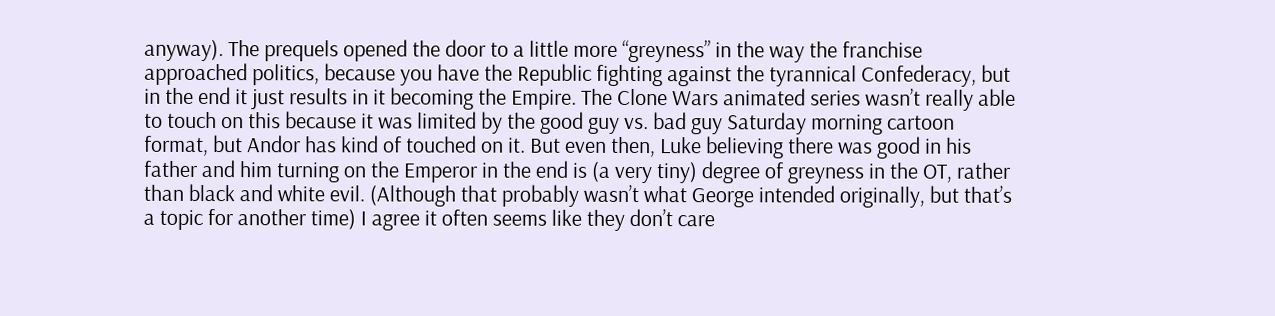anyway). The prequels opened the door to a little more “greyness” in the way the franchise approached politics, because you have the Republic fighting against the tyrannical Confederacy, but in the end it just results in it becoming the Empire. The Clone Wars animated series wasn’t really able to touch on this because it was limited by the good guy vs. bad guy Saturday morning cartoon format, but Andor has kind of touched on it. But even then, Luke believing there was good in his father and him turning on the Emperor in the end is (a very tiny) degree of greyness in the OT, rather than black and white evil. (Although that probably wasn’t what George intended originally, but that’s a topic for another time) I agree it often seems like they don’t care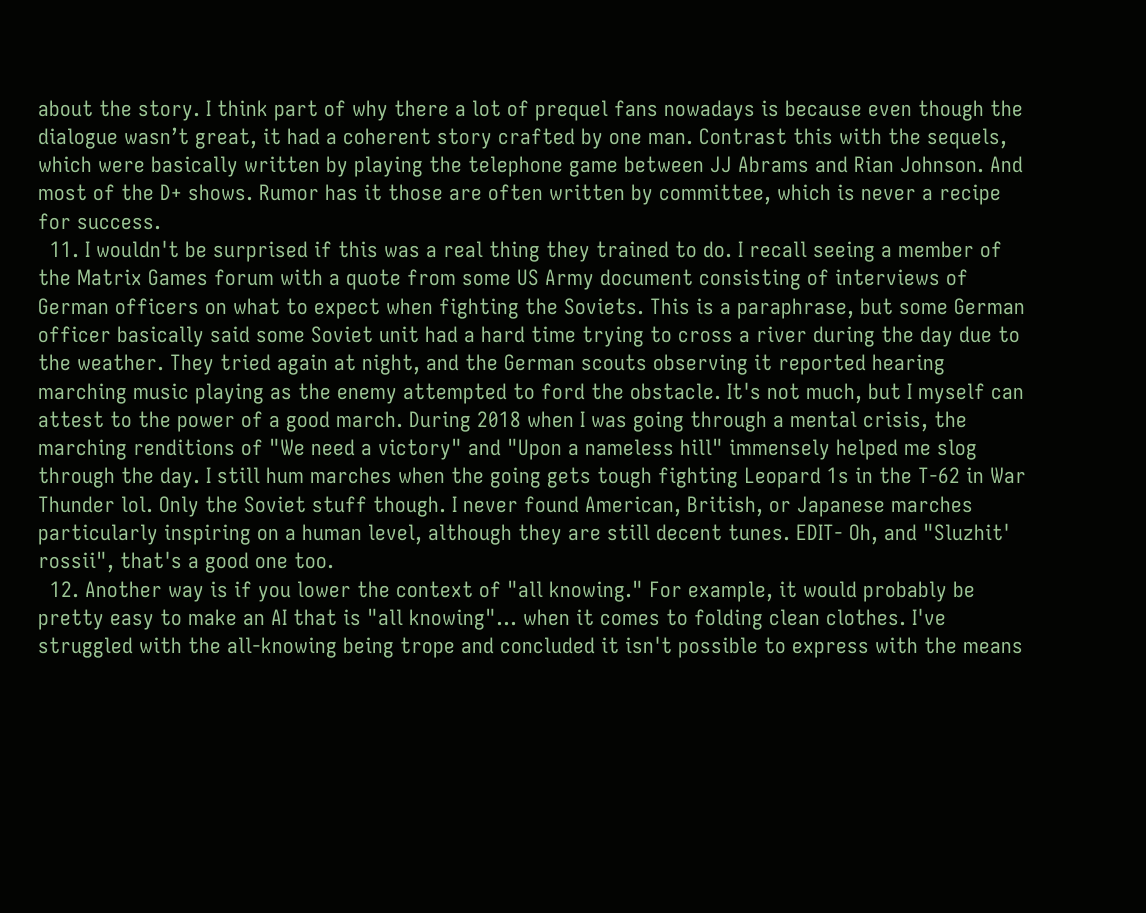about the story. I think part of why there a lot of prequel fans nowadays is because even though the dialogue wasn’t great, it had a coherent story crafted by one man. Contrast this with the sequels, which were basically written by playing the telephone game between JJ Abrams and Rian Johnson. And most of the D+ shows. Rumor has it those are often written by committee, which is never a recipe for success.
  11. I wouldn't be surprised if this was a real thing they trained to do. I recall seeing a member of the Matrix Games forum with a quote from some US Army document consisting of interviews of German officers on what to expect when fighting the Soviets. This is a paraphrase, but some German officer basically said some Soviet unit had a hard time trying to cross a river during the day due to the weather. They tried again at night, and the German scouts observing it reported hearing marching music playing as the enemy attempted to ford the obstacle. It's not much, but I myself can attest to the power of a good march. During 2018 when I was going through a mental crisis, the marching renditions of "We need a victory" and "Upon a nameless hill" immensely helped me slog through the day. I still hum marches when the going gets tough fighting Leopard 1s in the T-62 in War Thunder lol. Only the Soviet stuff though. I never found American, British, or Japanese marches particularly inspiring on a human level, although they are still decent tunes. EDIT- Oh, and "Sluzhit' rossii", that's a good one too.
  12. Another way is if you lower the context of "all knowing." For example, it would probably be pretty easy to make an AI that is "all knowing"... when it comes to folding clean clothes. I've struggled with the all-knowing being trope and concluded it isn't possible to express with the means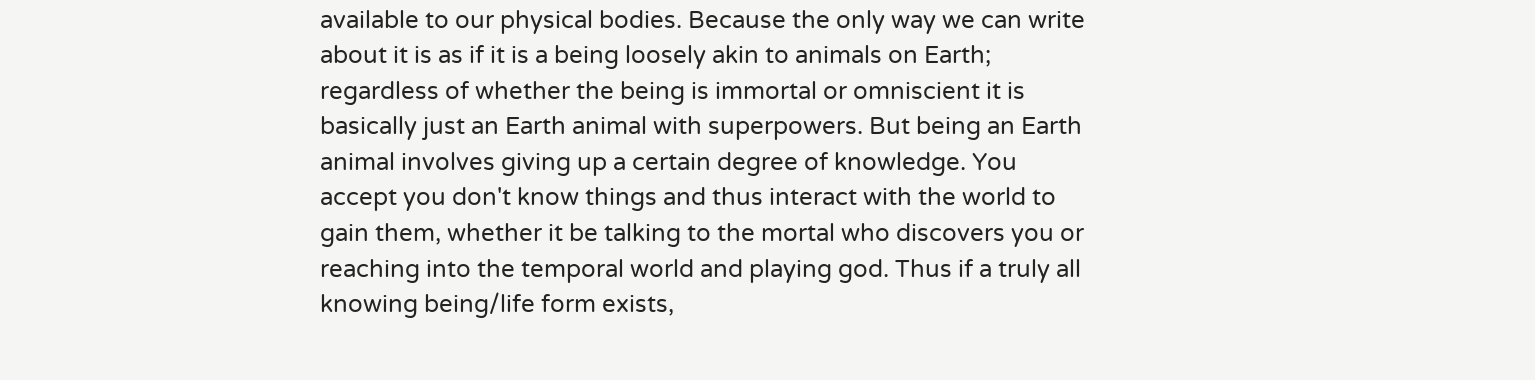available to our physical bodies. Because the only way we can write about it is as if it is a being loosely akin to animals on Earth; regardless of whether the being is immortal or omniscient it is basically just an Earth animal with superpowers. But being an Earth animal involves giving up a certain degree of knowledge. You accept you don't know things and thus interact with the world to gain them, whether it be talking to the mortal who discovers you or reaching into the temporal world and playing god. Thus if a truly all knowing being/life form exists,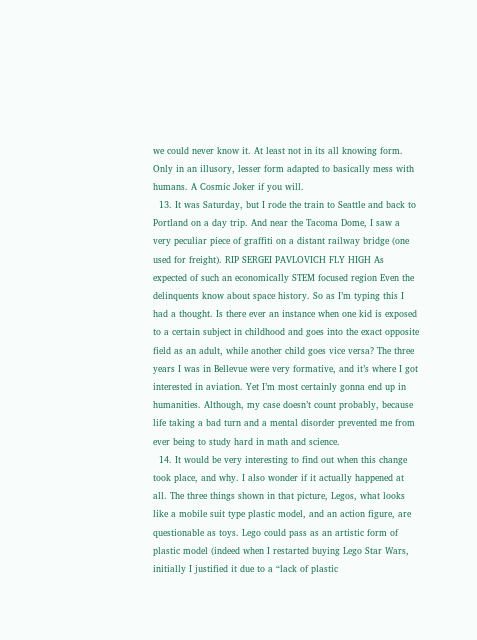we could never know it. At least not in its all knowing form. Only in an illusory, lesser form adapted to basically mess with humans. A Cosmic Joker if you will.
  13. It was Saturday, but I rode the train to Seattle and back to Portland on a day trip. And near the Tacoma Dome, I saw a very peculiar piece of graffiti on a distant railway bridge (one used for freight). RIP SERGEI PAVLOVICH FLY HIGH As expected of such an economically STEM focused region Even the delinquents know about space history. So as I’m typing this I had a thought. Is there ever an instance when one kid is exposed to a certain subject in childhood and goes into the exact opposite field as an adult, while another child goes vice versa? The three years I was in Bellevue were very formative, and it’s where I got interested in aviation. Yet I’m most certainly gonna end up in humanities. Although, my case doesn’t count probably, because life taking a bad turn and a mental disorder prevented me from ever being to study hard in math and science.
  14. It would be very interesting to find out when this change took place, and why. I also wonder if it actually happened at all. The three things shown in that picture, Legos, what looks like a mobile suit type plastic model, and an action figure, are questionable as toys. Lego could pass as an artistic form of plastic model (indeed when I restarted buying Lego Star Wars, initially I justified it due to a “lack of plastic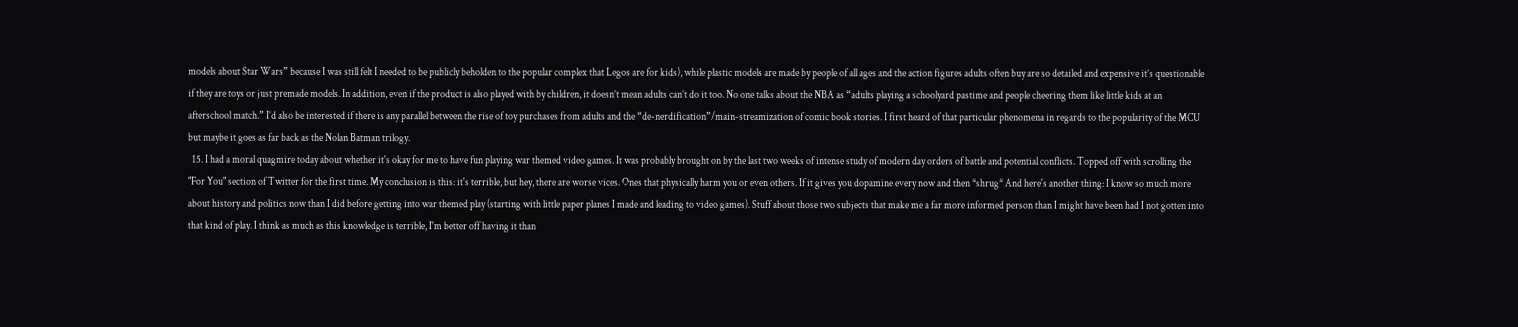models about Star Wars” because I was still felt I needed to be publicly beholden to the popular complex that Legos are for kids), while plastic models are made by people of all ages and the action figures adults often buy are so detailed and expensive it’s questionable if they are toys or just premade models. In addition, even if the product is also played with by children, it doesn’t mean adults can’t do it too. No one talks about the NBA as “adults playing a schoolyard pastime and people cheering them like little kids at an afterschool match.” I’d also be interested if there is any parallel between the rise of toy purchases from adults and the “de-nerdification”/main-streamization of comic book stories. I first heard of that particular phenomena in regards to the popularity of the MCU but maybe it goes as far back as the Nolan Batman trilogy.
  15. I had a moral quagmire today about whether it's okay for me to have fun playing war themed video games. It was probably brought on by the last two weeks of intense study of modern day orders of battle and potential conflicts. Topped off with scrolling the "For You" section of Twitter for the first time. My conclusion is this: it's terrible, but hey, there are worse vices. Ones that physically harm you or even others. If it gives you dopamine every now and then *shrug* And here's another thing: I know so much more about history and politics now than I did before getting into war themed play (starting with little paper planes I made and leading to video games). Stuff about those two subjects that make me a far more informed person than I might have been had I not gotten into that kind of play. I think as much as this knowledge is terrible, I'm better off having it than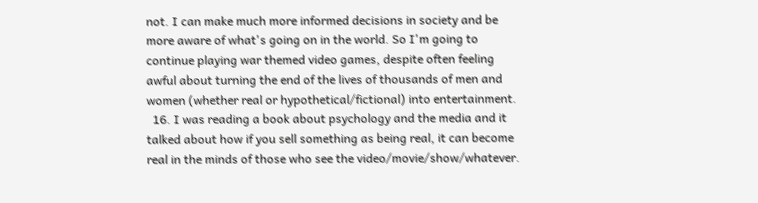not. I can make much more informed decisions in society and be more aware of what's going on in the world. So I'm going to continue playing war themed video games, despite often feeling awful about turning the end of the lives of thousands of men and women (whether real or hypothetical/fictional) into entertainment.
  16. I was reading a book about psychology and the media and it talked about how if you sell something as being real, it can become real in the minds of those who see the video/movie/show/whatever.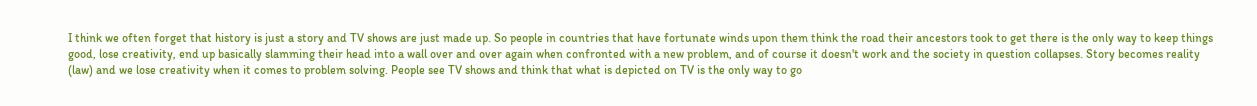I think we often forget that history is just a story and TV shows are just made up. So people in countries that have fortunate winds upon them think the road their ancestors took to get there is the only way to keep things good, lose creativity, end up basically slamming their head into a wall over and over again when confronted with a new problem, and of course it doesn't work and the society in question collapses. Story becomes reality (law) and we lose creativity when it comes to problem solving. People see TV shows and think that what is depicted on TV is the only way to go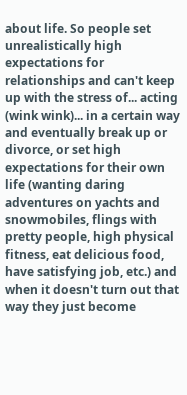about life. So people set unrealistically high expectations for relationships and can't keep up with the stress of... acting (wink wink)... in a certain way and eventually break up or divorce, or set high expectations for their own life (wanting daring adventures on yachts and snowmobiles, flings with pretty people, high physical fitness, eat delicious food, have satisfying job, etc.) and when it doesn't turn out that way they just become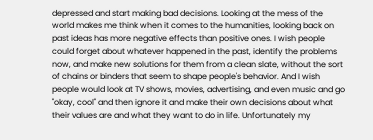depressed and start making bad decisions. Looking at the mess of the world makes me think when it comes to the humanities, looking back on past ideas has more negative effects than positive ones. I wish people could forget about whatever happened in the past, identify the problems now, and make new solutions for them from a clean slate, without the sort of chains or binders that seem to shape people's behavior. And I wish people would look at TV shows, movies, advertising, and even music and go "okay, cool" and then ignore it and make their own decisions about what their values are and what they want to do in life. Unfortunately my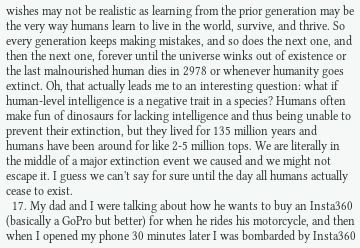wishes may not be realistic as learning from the prior generation may be the very way humans learn to live in the world, survive, and thrive. So every generation keeps making mistakes, and so does the next one, and then the next one, forever until the universe winks out of existence or the last malnourished human dies in 2978 or whenever humanity goes extinct. Oh, that actually leads me to an interesting question: what if human-level intelligence is a negative trait in a species? Humans often make fun of dinosaurs for lacking intelligence and thus being unable to prevent their extinction, but they lived for 135 million years and humans have been around for like 2-5 million tops. We are literally in the middle of a major extinction event we caused and we might not escape it. I guess we can't say for sure until the day all humans actually cease to exist.
  17. My dad and I were talking about how he wants to buy an Insta360 (basically a GoPro but better) for when he rides his motorcycle, and then when I opened my phone 30 minutes later I was bombarded by Insta360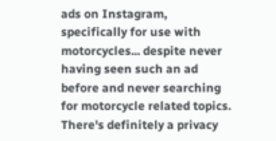ads on Instagram, specifically for use with motorcycles... despite never having seen such an ad before and never searching for motorcycle related topics. There's definitely a privacy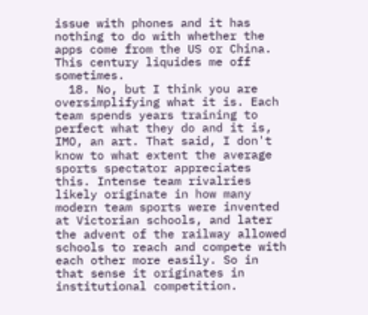issue with phones and it has nothing to do with whether the apps come from the US or China. This century liquides me off sometimes.
  18. No, but I think you are oversimplifying what it is. Each team spends years training to perfect what they do and it is, IMO, an art. That said, I don't know to what extent the average sports spectator appreciates this. Intense team rivalries likely originate in how many modern team sports were invented at Victorian schools, and later the advent of the railway allowed schools to reach and compete with each other more easily. So in that sense it originates in institutional competition.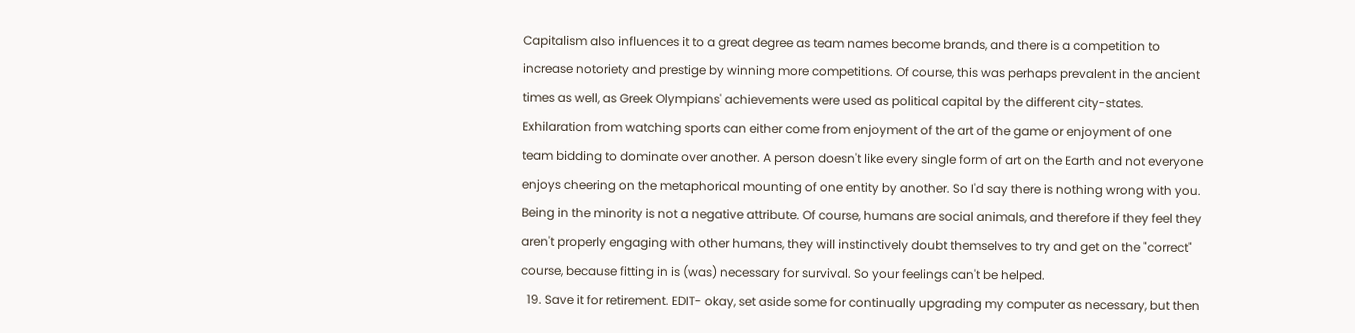Capitalism also influences it to a great degree as team names become brands, and there is a competition to increase notoriety and prestige by winning more competitions. Of course, this was perhaps prevalent in the ancient times as well, as Greek Olympians' achievements were used as political capital by the different city-states. Exhilaration from watching sports can either come from enjoyment of the art of the game or enjoyment of one team bidding to dominate over another. A person doesn't like every single form of art on the Earth and not everyone enjoys cheering on the metaphorical mounting of one entity by another. So I'd say there is nothing wrong with you. Being in the minority is not a negative attribute. Of course, humans are social animals, and therefore if they feel they aren't properly engaging with other humans, they will instinctively doubt themselves to try and get on the "correct" course, because fitting in is (was) necessary for survival. So your feelings can't be helped.
  19. Save it for retirement. EDIT- okay, set aside some for continually upgrading my computer as necessary, but then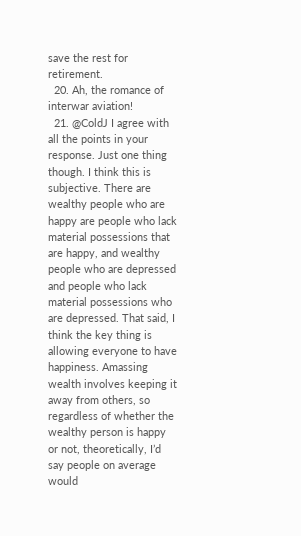save the rest for retirement.
  20. Ah, the romance of interwar aviation!
  21. @ColdJ I agree with all the points in your response. Just one thing though. I think this is subjective. There are wealthy people who are happy are people who lack material possessions that are happy, and wealthy people who are depressed and people who lack material possessions who are depressed. That said, I think the key thing is allowing everyone to have happiness. Amassing wealth involves keeping it away from others, so regardless of whether the wealthy person is happy or not, theoretically, I’d say people on average would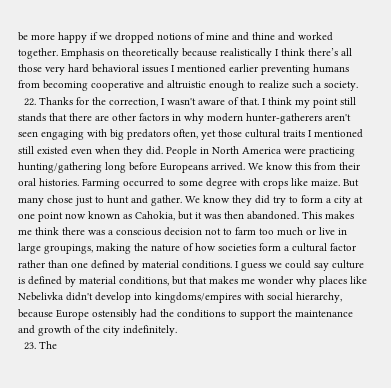be more happy if we dropped notions of mine and thine and worked together. Emphasis on theoretically because realistically I think there’s all those very hard behavioral issues I mentioned earlier preventing humans from becoming cooperative and altruistic enough to realize such a society.
  22. Thanks for the correction, I wasn't aware of that. I think my point still stands that there are other factors in why modern hunter-gatherers aren't seen engaging with big predators often, yet those cultural traits I mentioned still existed even when they did. People in North America were practicing hunting/gathering long before Europeans arrived. We know this from their oral histories. Farming occurred to some degree with crops like maize. But many chose just to hunt and gather. We know they did try to form a city at one point now known as Cahokia, but it was then abandoned. This makes me think there was a conscious decision not to farm too much or live in large groupings, making the nature of how societies form a cultural factor rather than one defined by material conditions. I guess we could say culture is defined by material conditions, but that makes me wonder why places like Nebelivka didn't develop into kingdoms/empires with social hierarchy, because Europe ostensibly had the conditions to support the maintenance and growth of the city indefinitely.
  23. The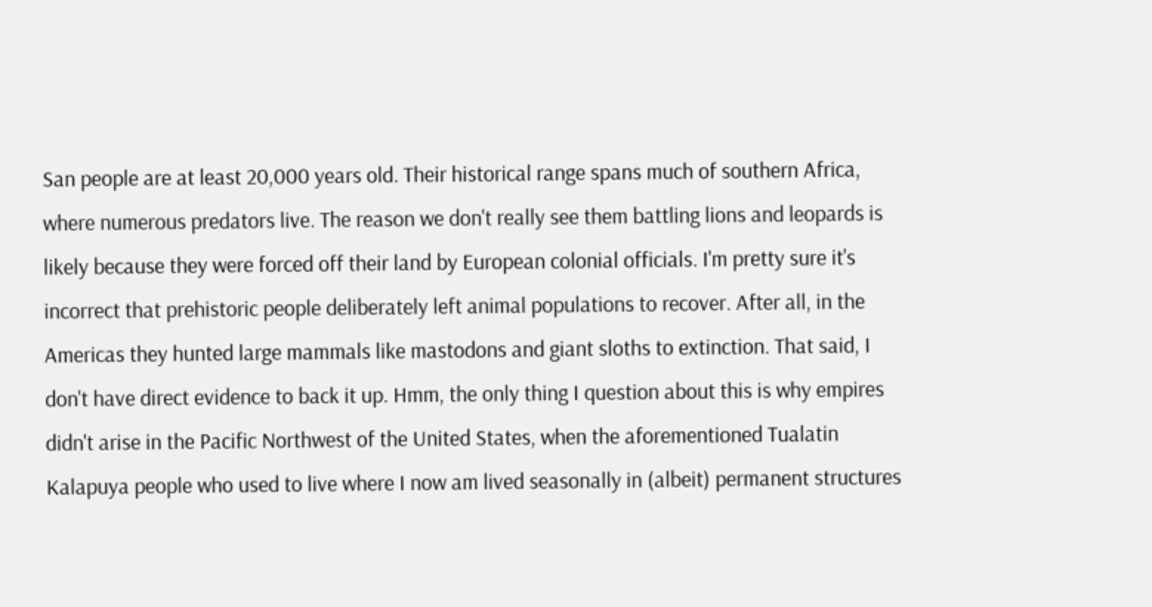San people are at least 20,000 years old. Their historical range spans much of southern Africa, where numerous predators live. The reason we don't really see them battling lions and leopards is likely because they were forced off their land by European colonial officials. I'm pretty sure it's incorrect that prehistoric people deliberately left animal populations to recover. After all, in the Americas they hunted large mammals like mastodons and giant sloths to extinction. That said, I don't have direct evidence to back it up. Hmm, the only thing I question about this is why empires didn't arise in the Pacific Northwest of the United States, when the aforementioned Tualatin Kalapuya people who used to live where I now am lived seasonally in (albeit) permanent structures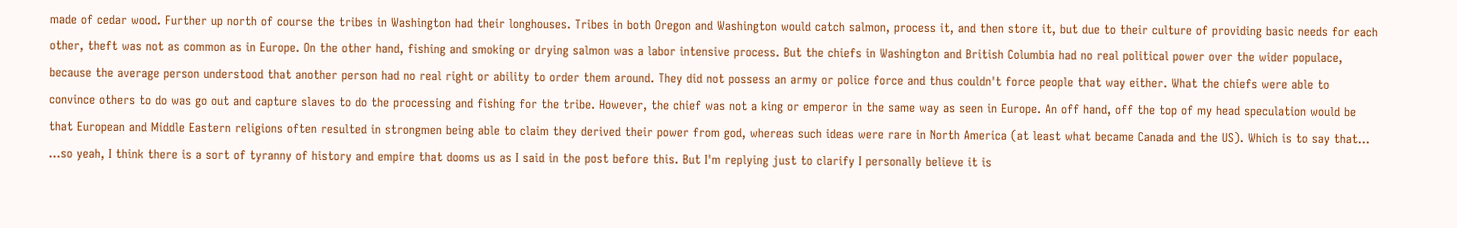made of cedar wood. Further up north of course the tribes in Washington had their longhouses. Tribes in both Oregon and Washington would catch salmon, process it, and then store it, but due to their culture of providing basic needs for each other, theft was not as common as in Europe. On the other hand, fishing and smoking or drying salmon was a labor intensive process. But the chiefs in Washington and British Columbia had no real political power over the wider populace, because the average person understood that another person had no real right or ability to order them around. They did not possess an army or police force and thus couldn't force people that way either. What the chiefs were able to convince others to do was go out and capture slaves to do the processing and fishing for the tribe. However, the chief was not a king or emperor in the same way as seen in Europe. An off hand, off the top of my head speculation would be that European and Middle Eastern religions often resulted in strongmen being able to claim they derived their power from god, whereas such ideas were rare in North America (at least what became Canada and the US). Which is to say that... ...so yeah, I think there is a sort of tyranny of history and empire that dooms us as I said in the post before this. But I'm replying just to clarify I personally believe it is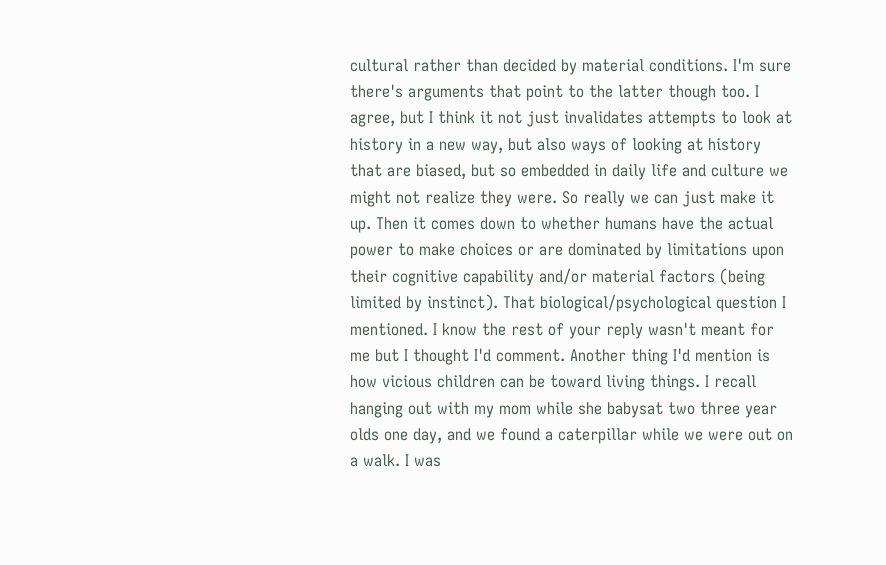cultural rather than decided by material conditions. I'm sure there's arguments that point to the latter though too. I agree, but I think it not just invalidates attempts to look at history in a new way, but also ways of looking at history that are biased, but so embedded in daily life and culture we might not realize they were. So really we can just make it up. Then it comes down to whether humans have the actual power to make choices or are dominated by limitations upon their cognitive capability and/or material factors (being limited by instinct). That biological/psychological question I mentioned. I know the rest of your reply wasn't meant for me but I thought I'd comment. Another thing I'd mention is how vicious children can be toward living things. I recall hanging out with my mom while she babysat two three year olds one day, and we found a caterpillar while we were out on a walk. I was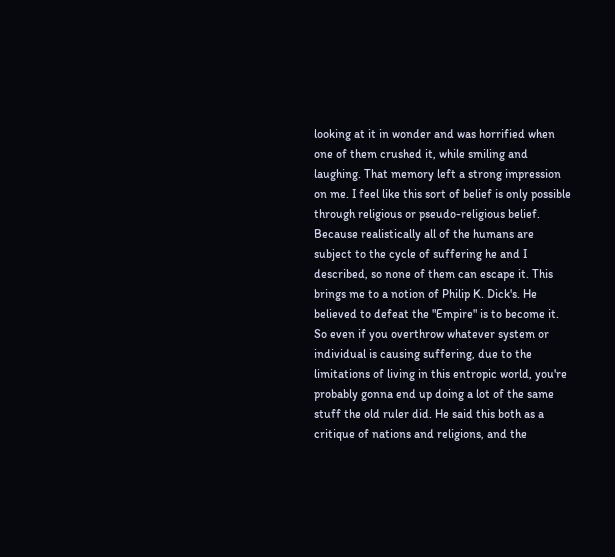looking at it in wonder and was horrified when one of them crushed it, while smiling and laughing. That memory left a strong impression on me. I feel like this sort of belief is only possible through religious or pseudo-religious belief. Because realistically all of the humans are subject to the cycle of suffering he and I described, so none of them can escape it. This brings me to a notion of Philip K. Dick's. He believed to defeat the "Empire" is to become it. So even if you overthrow whatever system or individual is causing suffering, due to the limitations of living in this entropic world, you're probably gonna end up doing a lot of the same stuff the old ruler did. He said this both as a critique of nations and religions, and the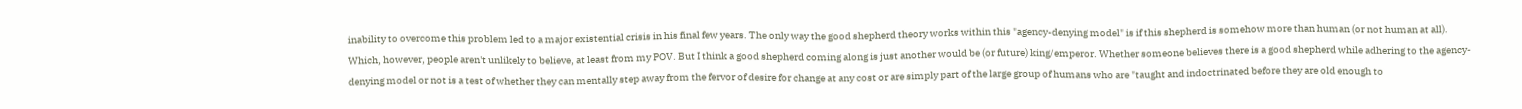inability to overcome this problem led to a major existential crisis in his final few years. The only way the good shepherd theory works within this "agency-denying model" is if this shepherd is somehow more than human (or not human at all). Which, however, people aren't unlikely to believe, at least from my POV. But I think a good shepherd coming along is just another would be (or future) king/emperor. Whether someone believes there is a good shepherd while adhering to the agency-denying model or not is a test of whether they can mentally step away from the fervor of desire for change at any cost or are simply part of the large group of humans who are "taught and indoctrinated before they are old enough to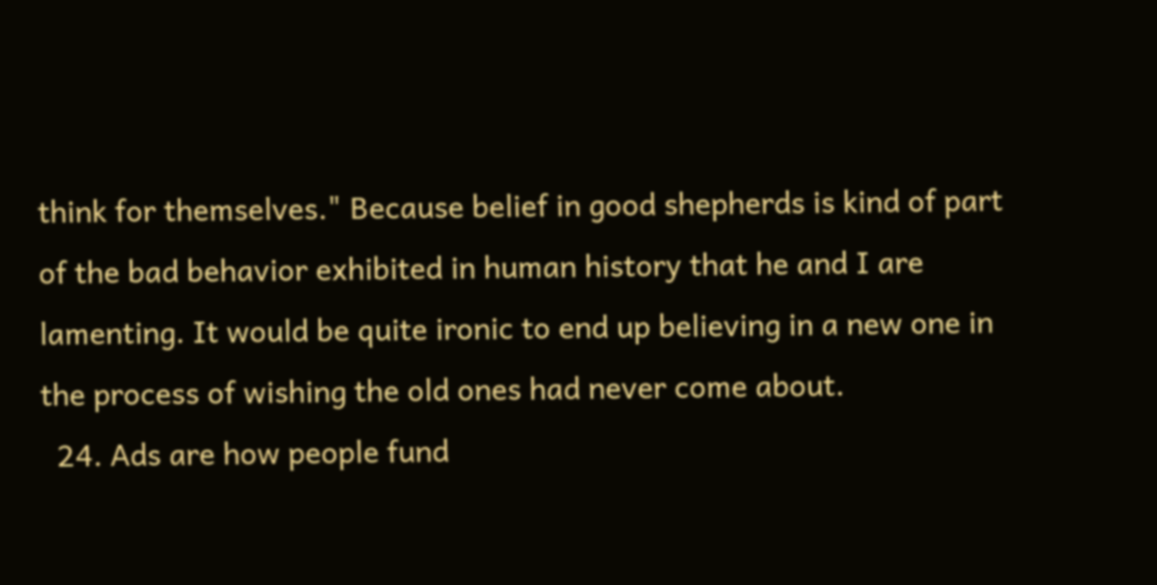think for themselves." Because belief in good shepherds is kind of part of the bad behavior exhibited in human history that he and I are lamenting. It would be quite ironic to end up believing in a new one in the process of wishing the old ones had never come about.
  24. Ads are how people fund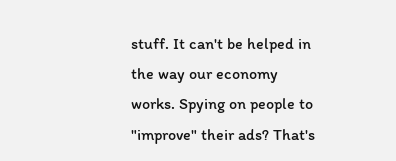stuff. It can't be helped in the way our economy works. Spying on people to "improve" their ads? That's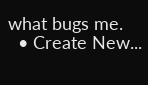what bugs me.
  • Create New...